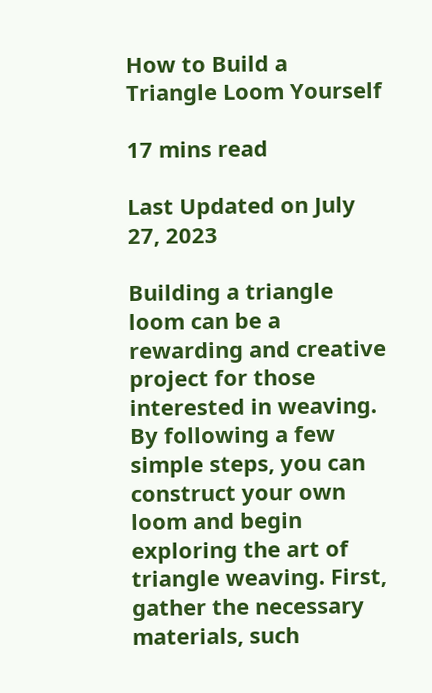How to Build a Triangle Loom Yourself

17 mins read

Last Updated on July 27, 2023

Building a triangle loom can be a rewarding and creative project for those interested in weaving. By following a few simple steps, you can construct your own loom and begin exploring the art of triangle weaving. First, gather the necessary materials, such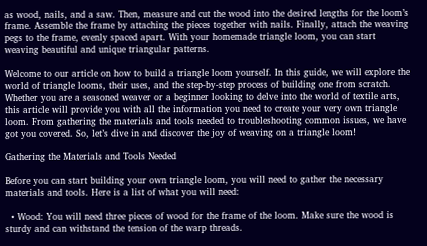as wood, nails, and a saw. Then, measure and cut the wood into the desired lengths for the loom’s frame. Assemble the frame by attaching the pieces together with nails. Finally, attach the weaving pegs to the frame, evenly spaced apart. With your homemade triangle loom, you can start weaving beautiful and unique triangular patterns.

Welcome to our article on how to build a triangle loom yourself. In this guide, we will explore the world of triangle looms, their uses, and the step-by-step process of building one from scratch. Whether you are a seasoned weaver or a beginner looking to delve into the world of textile arts, this article will provide you with all the information you need to create your very own triangle loom. From gathering the materials and tools needed to troubleshooting common issues, we have got you covered. So, let’s dive in and discover the joy of weaving on a triangle loom!

Gathering the Materials and Tools Needed

Before you can start building your own triangle loom, you will need to gather the necessary materials and tools. Here is a list of what you will need:

  • Wood: You will need three pieces of wood for the frame of the loom. Make sure the wood is sturdy and can withstand the tension of the warp threads.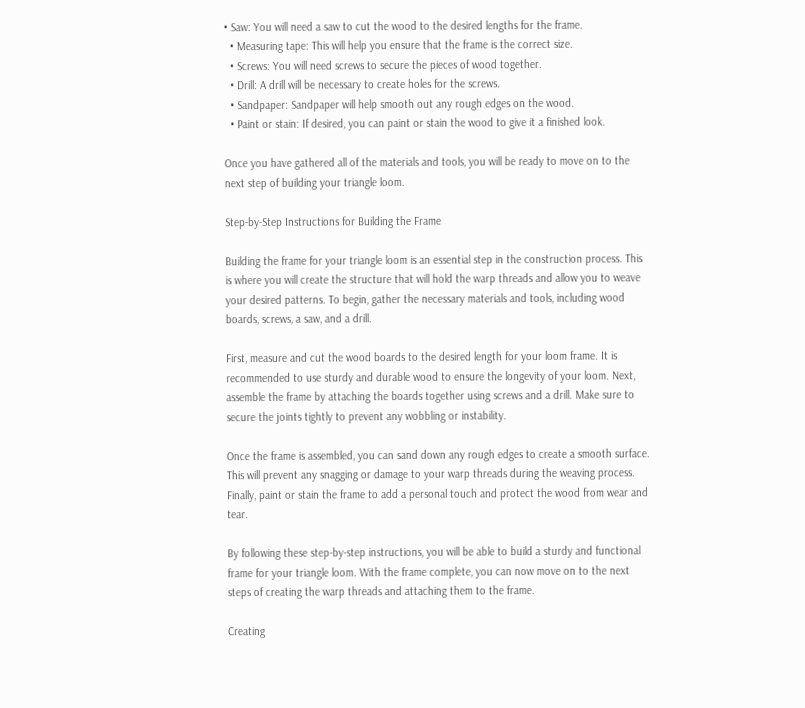• Saw: You will need a saw to cut the wood to the desired lengths for the frame.
  • Measuring tape: This will help you ensure that the frame is the correct size.
  • Screws: You will need screws to secure the pieces of wood together.
  • Drill: A drill will be necessary to create holes for the screws.
  • Sandpaper: Sandpaper will help smooth out any rough edges on the wood.
  • Paint or stain: If desired, you can paint or stain the wood to give it a finished look.

Once you have gathered all of the materials and tools, you will be ready to move on to the next step of building your triangle loom.

Step-by-Step Instructions for Building the Frame

Building the frame for your triangle loom is an essential step in the construction process. This is where you will create the structure that will hold the warp threads and allow you to weave your desired patterns. To begin, gather the necessary materials and tools, including wood boards, screws, a saw, and a drill.

First, measure and cut the wood boards to the desired length for your loom frame. It is recommended to use sturdy and durable wood to ensure the longevity of your loom. Next, assemble the frame by attaching the boards together using screws and a drill. Make sure to secure the joints tightly to prevent any wobbling or instability.

Once the frame is assembled, you can sand down any rough edges to create a smooth surface. This will prevent any snagging or damage to your warp threads during the weaving process. Finally, paint or stain the frame to add a personal touch and protect the wood from wear and tear.

By following these step-by-step instructions, you will be able to build a sturdy and functional frame for your triangle loom. With the frame complete, you can now move on to the next steps of creating the warp threads and attaching them to the frame.

Creating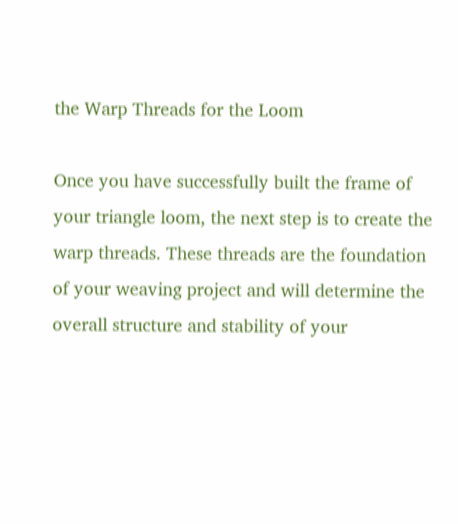the Warp Threads for the Loom

Once you have successfully built the frame of your triangle loom, the next step is to create the warp threads. These threads are the foundation of your weaving project and will determine the overall structure and stability of your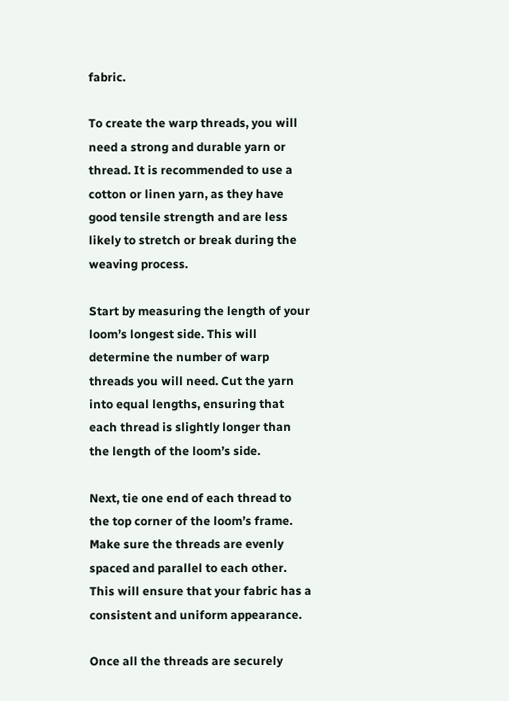fabric.

To create the warp threads, you will need a strong and durable yarn or thread. It is recommended to use a cotton or linen yarn, as they have good tensile strength and are less likely to stretch or break during the weaving process.

Start by measuring the length of your loom’s longest side. This will determine the number of warp threads you will need. Cut the yarn into equal lengths, ensuring that each thread is slightly longer than the length of the loom’s side.

Next, tie one end of each thread to the top corner of the loom’s frame. Make sure the threads are evenly spaced and parallel to each other. This will ensure that your fabric has a consistent and uniform appearance.

Once all the threads are securely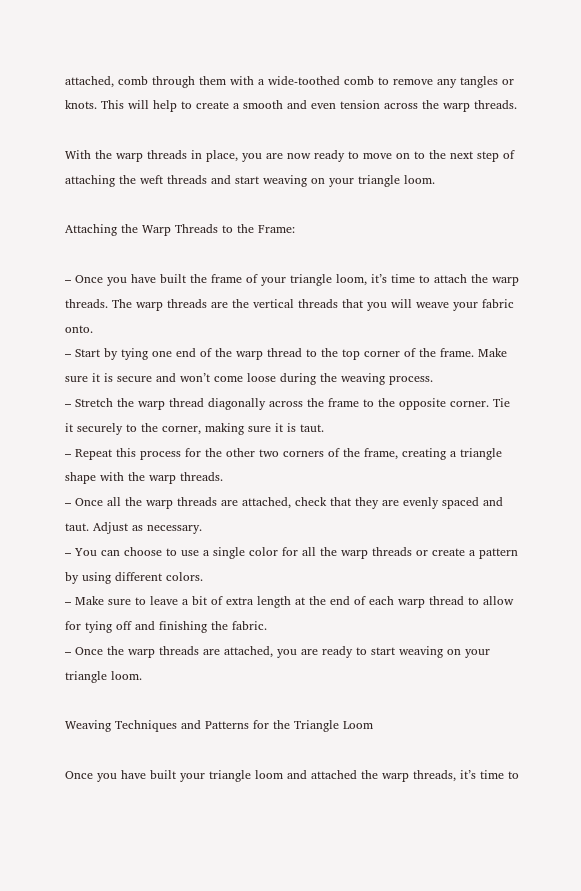attached, comb through them with a wide-toothed comb to remove any tangles or knots. This will help to create a smooth and even tension across the warp threads.

With the warp threads in place, you are now ready to move on to the next step of attaching the weft threads and start weaving on your triangle loom.

Attaching the Warp Threads to the Frame:

– Once you have built the frame of your triangle loom, it’s time to attach the warp threads. The warp threads are the vertical threads that you will weave your fabric onto.
– Start by tying one end of the warp thread to the top corner of the frame. Make sure it is secure and won’t come loose during the weaving process.
– Stretch the warp thread diagonally across the frame to the opposite corner. Tie it securely to the corner, making sure it is taut.
– Repeat this process for the other two corners of the frame, creating a triangle shape with the warp threads.
– Once all the warp threads are attached, check that they are evenly spaced and taut. Adjust as necessary.
– You can choose to use a single color for all the warp threads or create a pattern by using different colors.
– Make sure to leave a bit of extra length at the end of each warp thread to allow for tying off and finishing the fabric.
– Once the warp threads are attached, you are ready to start weaving on your triangle loom.

Weaving Techniques and Patterns for the Triangle Loom

Once you have built your triangle loom and attached the warp threads, it’s time to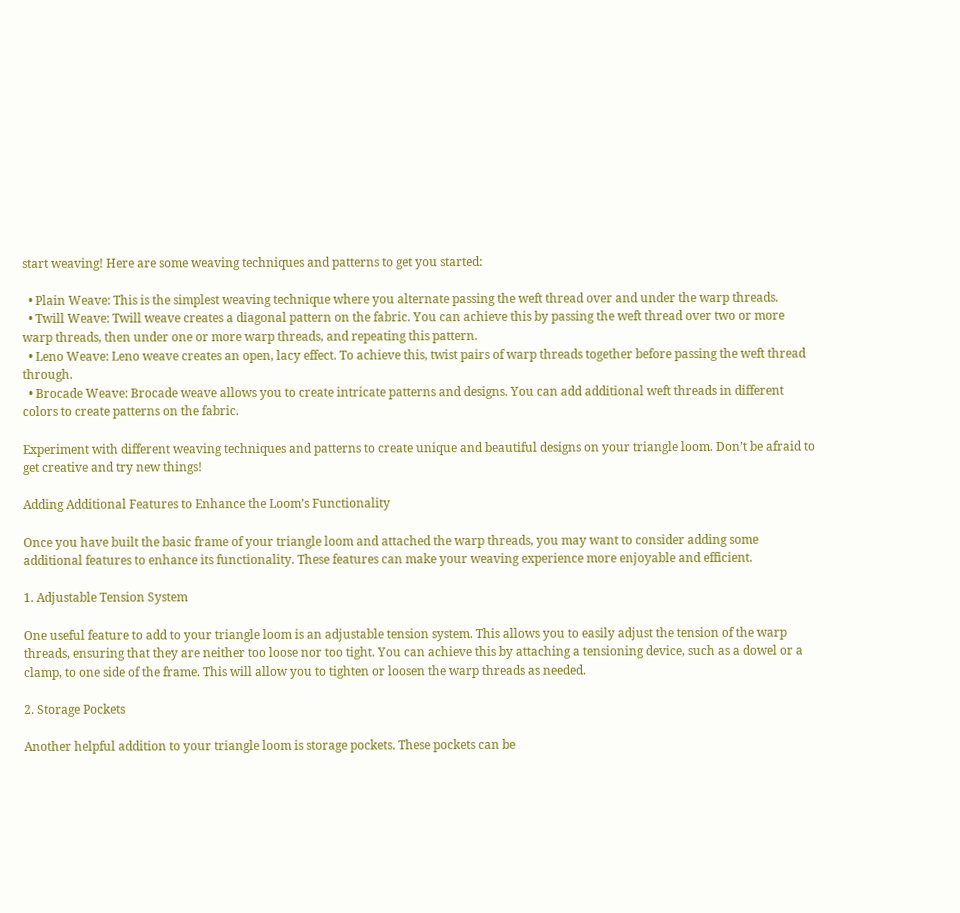start weaving! Here are some weaving techniques and patterns to get you started:

  • Plain Weave: This is the simplest weaving technique where you alternate passing the weft thread over and under the warp threads.
  • Twill Weave: Twill weave creates a diagonal pattern on the fabric. You can achieve this by passing the weft thread over two or more warp threads, then under one or more warp threads, and repeating this pattern.
  • Leno Weave: Leno weave creates an open, lacy effect. To achieve this, twist pairs of warp threads together before passing the weft thread through.
  • Brocade Weave: Brocade weave allows you to create intricate patterns and designs. You can add additional weft threads in different colors to create patterns on the fabric.

Experiment with different weaving techniques and patterns to create unique and beautiful designs on your triangle loom. Don’t be afraid to get creative and try new things!

Adding Additional Features to Enhance the Loom’s Functionality

Once you have built the basic frame of your triangle loom and attached the warp threads, you may want to consider adding some additional features to enhance its functionality. These features can make your weaving experience more enjoyable and efficient.

1. Adjustable Tension System

One useful feature to add to your triangle loom is an adjustable tension system. This allows you to easily adjust the tension of the warp threads, ensuring that they are neither too loose nor too tight. You can achieve this by attaching a tensioning device, such as a dowel or a clamp, to one side of the frame. This will allow you to tighten or loosen the warp threads as needed.

2. Storage Pockets

Another helpful addition to your triangle loom is storage pockets. These pockets can be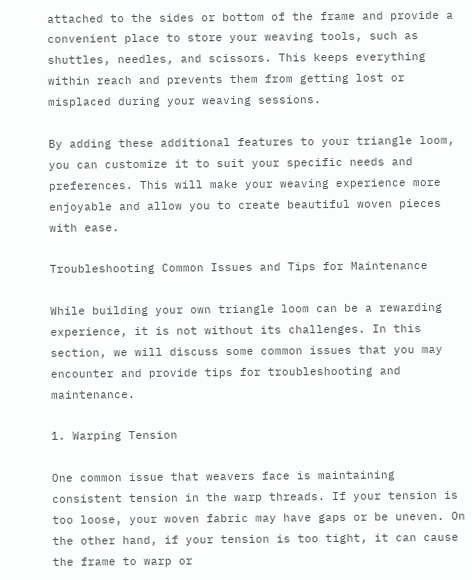attached to the sides or bottom of the frame and provide a convenient place to store your weaving tools, such as shuttles, needles, and scissors. This keeps everything within reach and prevents them from getting lost or misplaced during your weaving sessions.

By adding these additional features to your triangle loom, you can customize it to suit your specific needs and preferences. This will make your weaving experience more enjoyable and allow you to create beautiful woven pieces with ease.

Troubleshooting Common Issues and Tips for Maintenance

While building your own triangle loom can be a rewarding experience, it is not without its challenges. In this section, we will discuss some common issues that you may encounter and provide tips for troubleshooting and maintenance.

1. Warping Tension

One common issue that weavers face is maintaining consistent tension in the warp threads. If your tension is too loose, your woven fabric may have gaps or be uneven. On the other hand, if your tension is too tight, it can cause the frame to warp or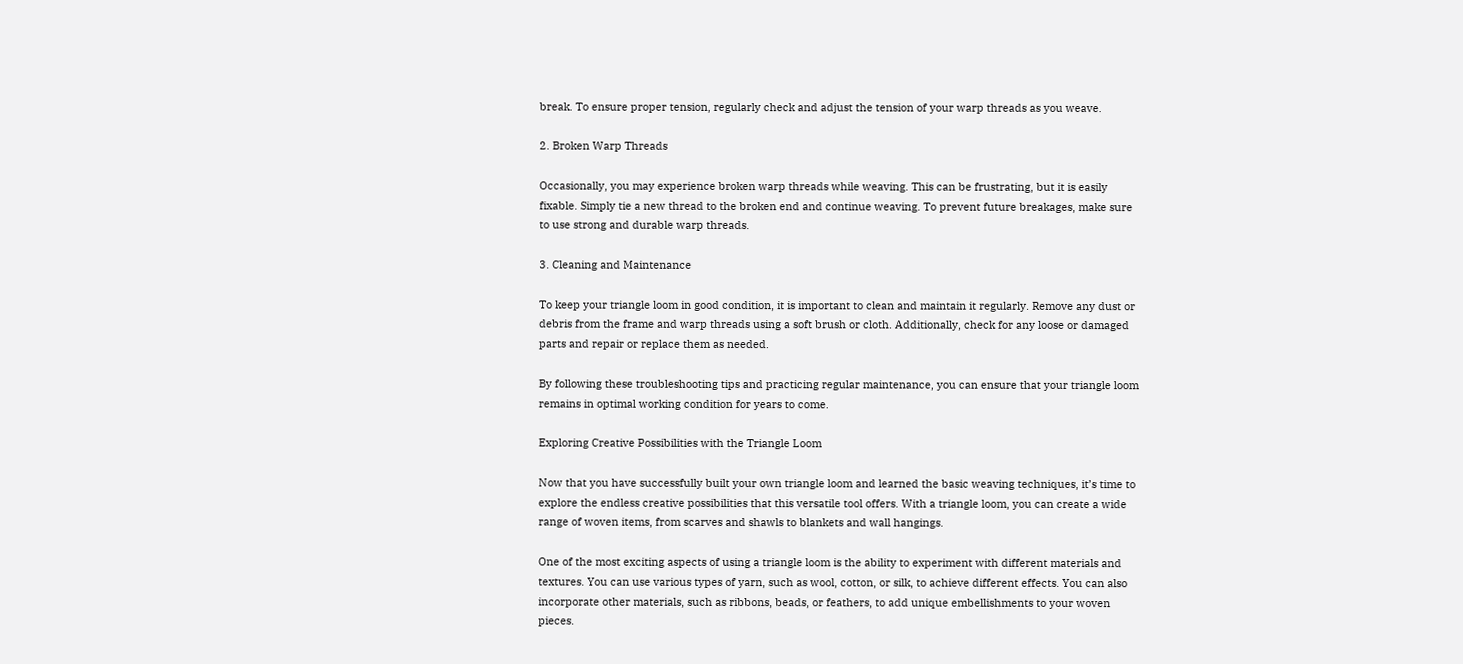break. To ensure proper tension, regularly check and adjust the tension of your warp threads as you weave.

2. Broken Warp Threads

Occasionally, you may experience broken warp threads while weaving. This can be frustrating, but it is easily fixable. Simply tie a new thread to the broken end and continue weaving. To prevent future breakages, make sure to use strong and durable warp threads.

3. Cleaning and Maintenance

To keep your triangle loom in good condition, it is important to clean and maintain it regularly. Remove any dust or debris from the frame and warp threads using a soft brush or cloth. Additionally, check for any loose or damaged parts and repair or replace them as needed.

By following these troubleshooting tips and practicing regular maintenance, you can ensure that your triangle loom remains in optimal working condition for years to come.

Exploring Creative Possibilities with the Triangle Loom

Now that you have successfully built your own triangle loom and learned the basic weaving techniques, it’s time to explore the endless creative possibilities that this versatile tool offers. With a triangle loom, you can create a wide range of woven items, from scarves and shawls to blankets and wall hangings.

One of the most exciting aspects of using a triangle loom is the ability to experiment with different materials and textures. You can use various types of yarn, such as wool, cotton, or silk, to achieve different effects. You can also incorporate other materials, such as ribbons, beads, or feathers, to add unique embellishments to your woven pieces.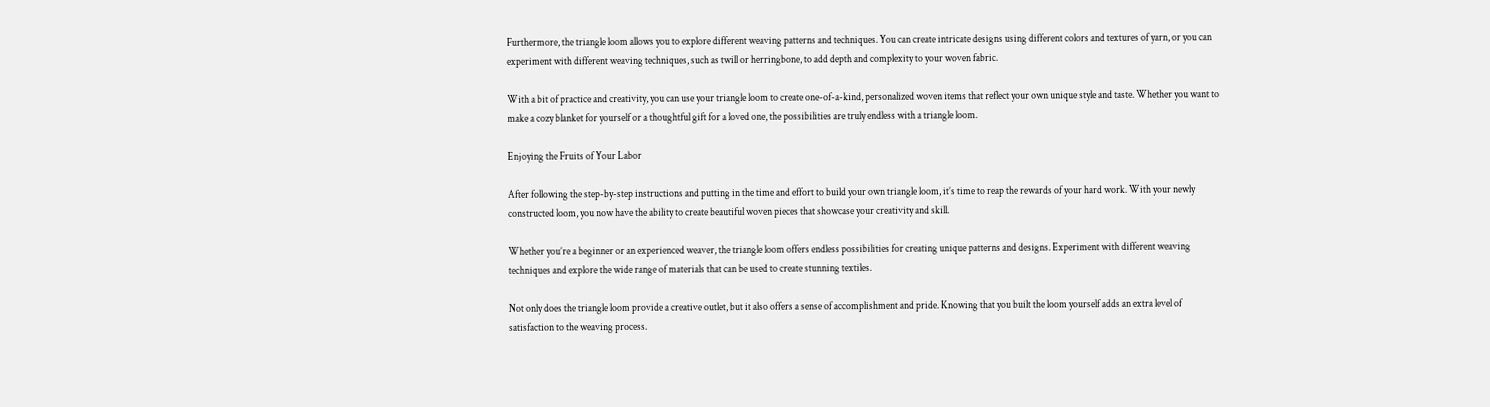Furthermore, the triangle loom allows you to explore different weaving patterns and techniques. You can create intricate designs using different colors and textures of yarn, or you can experiment with different weaving techniques, such as twill or herringbone, to add depth and complexity to your woven fabric.

With a bit of practice and creativity, you can use your triangle loom to create one-of-a-kind, personalized woven items that reflect your own unique style and taste. Whether you want to make a cozy blanket for yourself or a thoughtful gift for a loved one, the possibilities are truly endless with a triangle loom.

Enjoying the Fruits of Your Labor

After following the step-by-step instructions and putting in the time and effort to build your own triangle loom, it’s time to reap the rewards of your hard work. With your newly constructed loom, you now have the ability to create beautiful woven pieces that showcase your creativity and skill.

Whether you’re a beginner or an experienced weaver, the triangle loom offers endless possibilities for creating unique patterns and designs. Experiment with different weaving techniques and explore the wide range of materials that can be used to create stunning textiles.

Not only does the triangle loom provide a creative outlet, but it also offers a sense of accomplishment and pride. Knowing that you built the loom yourself adds an extra level of satisfaction to the weaving process.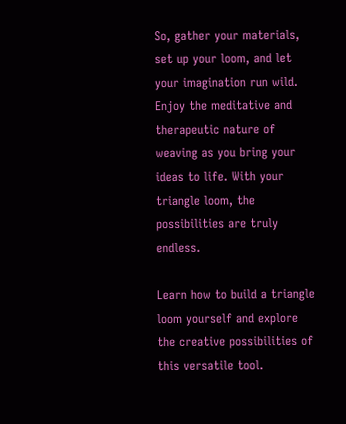So, gather your materials, set up your loom, and let your imagination run wild. Enjoy the meditative and therapeutic nature of weaving as you bring your ideas to life. With your triangle loom, the possibilities are truly endless.

Learn how to build a triangle loom yourself and explore the creative possibilities of this versatile tool.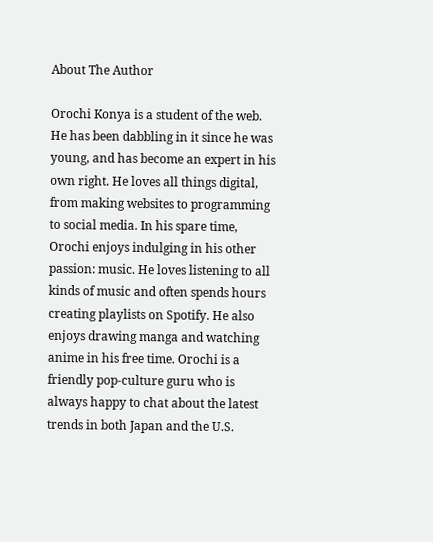About The Author

Orochi Konya is a student of the web. He has been dabbling in it since he was young, and has become an expert in his own right. He loves all things digital, from making websites to programming to social media. In his spare time, Orochi enjoys indulging in his other passion: music. He loves listening to all kinds of music and often spends hours creating playlists on Spotify. He also enjoys drawing manga and watching anime in his free time. Orochi is a friendly pop-culture guru who is always happy to chat about the latest trends in both Japan and the U.S.